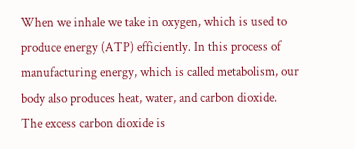When we inhale we take in oxygen, which is used to produce energy (ATP) efficiently. In this process of manufacturing energy, which is called metabolism, our body also produces heat, water, and carbon dioxide. The excess carbon dioxide is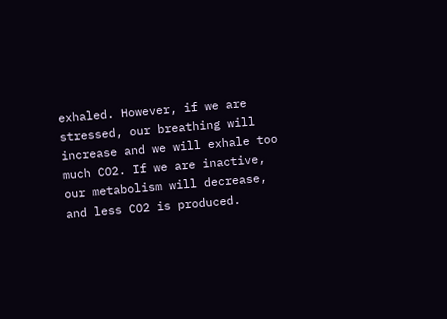exhaled. However, if we are stressed, our breathing will increase and we will exhale too much CO2. If we are inactive, our metabolism will decrease, and less CO2 is produced.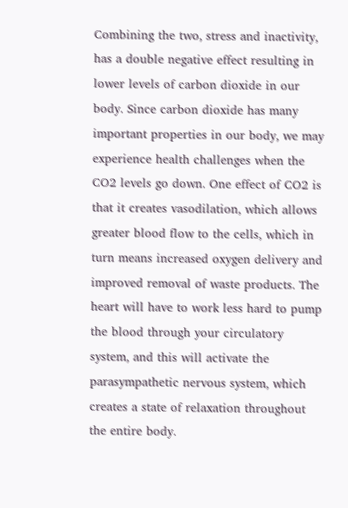Combining the two, stress and inactivity, has a double negative effect resulting in lower levels of carbon dioxide in our body. Since carbon dioxide has many important properties in our body, we may experience health challenges when the CO2 levels go down. One effect of CO2 is that it creates vasodilation, which allows greater blood flow to the cells, which in turn means increased oxygen delivery and improved removal of waste products. The heart will have to work less hard to pump the blood through your circulatory system, and this will activate the parasympathetic nervous system, which creates a state of relaxation throughout the entire body.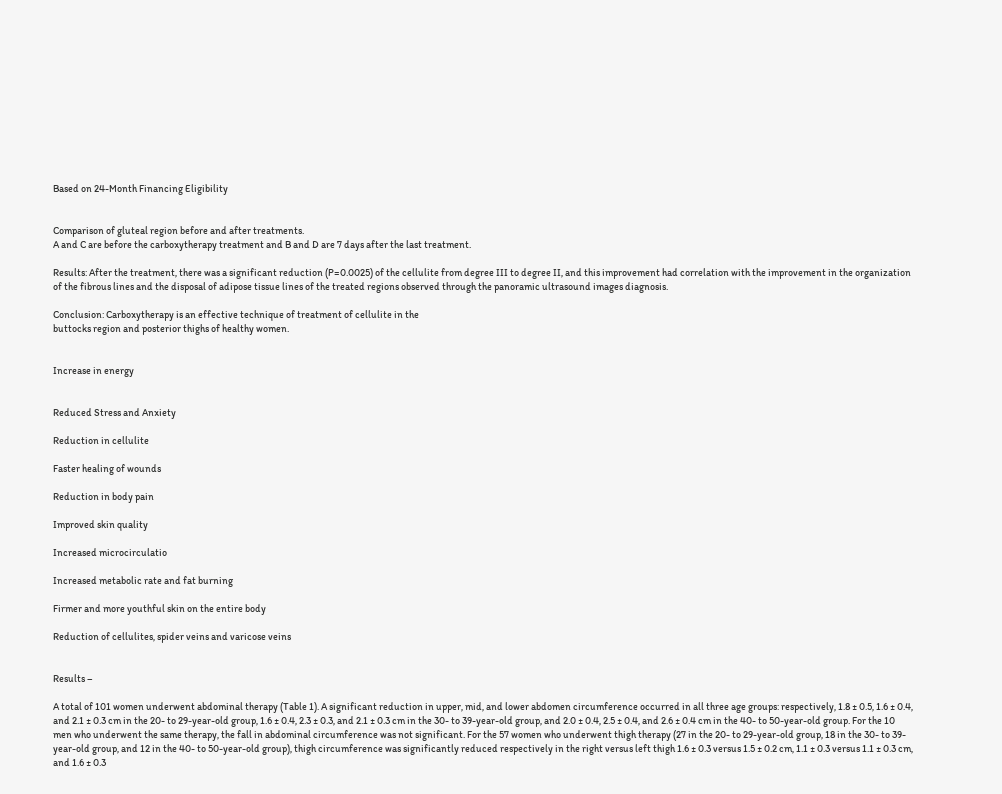Based on 24-Month Financing Eligibility


Comparison of gluteal region before and after treatments.
A and C are before the carboxytherapy treatment and B and D are 7 days after the last treatment.

Results: After the treatment, there was a significant reduction (P=0.0025) of the cellulite from degree III to degree II, and this improvement had correlation with the improvement in the organization of the fibrous lines and the disposal of adipose tissue lines of the treated regions observed through the panoramic ultrasound images diagnosis.

Conclusion: Carboxytherapy is an effective technique of treatment of cellulite in the
buttocks region and posterior thighs of healthy women.


Increase in energy


Reduced Stress and Anxiety

Reduction in cellulite

Faster healing of wounds

Reduction in body pain

Improved skin quality

Increased microcirculatio

Increased metabolic rate and fat burning

Firmer and more youthful skin on the entire body

Reduction of cellulites, spider veins and varicose veins


Results –

A total of 101 women underwent abdominal therapy (Table 1). A significant reduction in upper, mid, and lower abdomen circumference occurred in all three age groups: respectively, 1.8 ± 0.5, 1.6 ± 0.4, and 2.1 ± 0.3 cm in the 20- to 29-year-old group, 1.6 ± 0.4, 2.3 ± 0.3, and 2.1 ± 0.3 cm in the 30- to 39-year-old group, and 2.0 ± 0.4, 2.5 ± 0.4, and 2.6 ± 0.4 cm in the 40- to 50-year-old group. For the 10 men who underwent the same therapy, the fall in abdominal circumference was not significant. For the 57 women who underwent thigh therapy (27 in the 20- to 29-year-old group, 18 in the 30- to 39-year-old group, and 12 in the 40- to 50-year-old group), thigh circumference was significantly reduced respectively in the right versus left thigh 1.6 ± 0.3 versus 1.5 ± 0.2 cm, 1.1 ± 0.3 versus 1.1 ± 0.3 cm, and 1.6 ± 0.3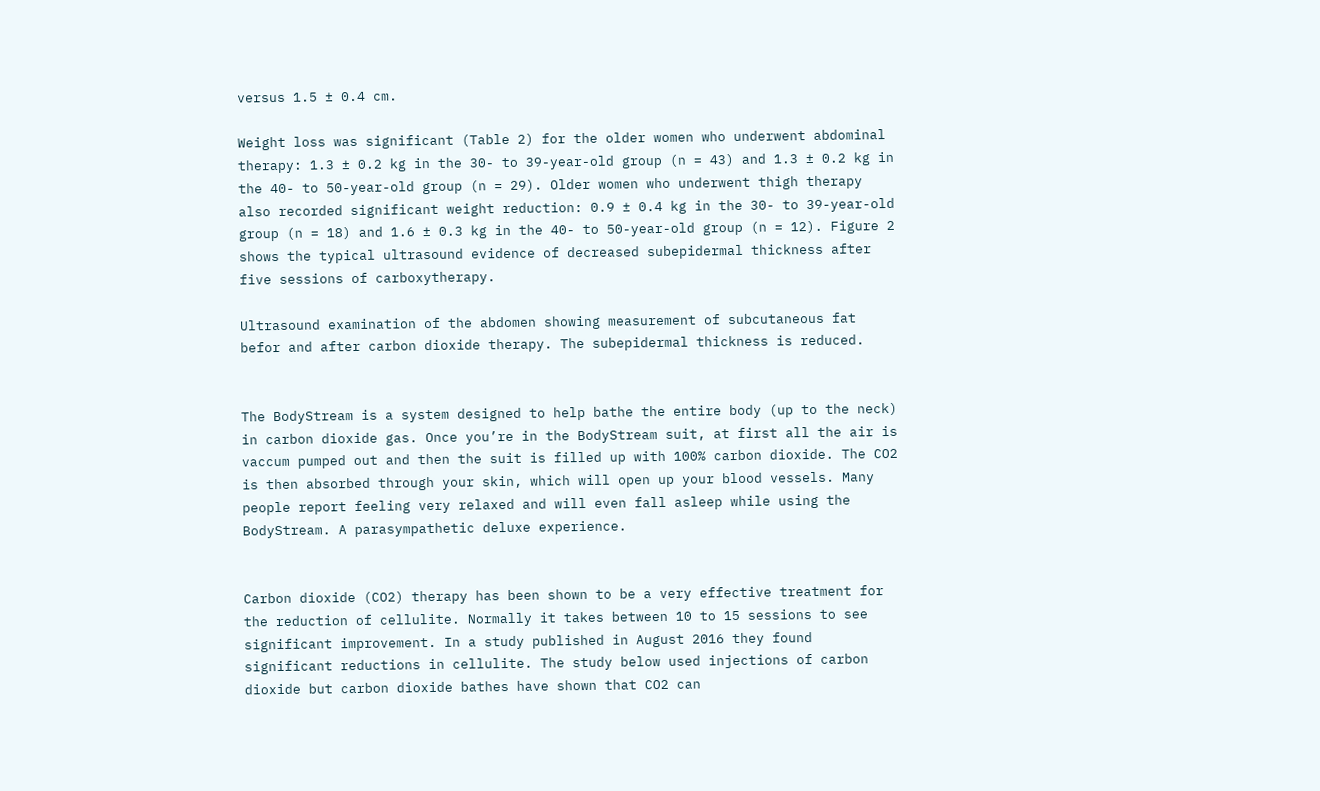versus 1.5 ± 0.4 cm.

Weight loss was significant (Table 2) for the older women who underwent abdominal therapy: 1.3 ± 0.2 kg in the 30- to 39-year-old group (n = 43) and 1.3 ± 0.2 kg in the 40- to 50-year-old group (n = 29). Older women who underwent thigh therapy also recorded significant weight reduction: 0.9 ± 0.4 kg in the 30- to 39-year-old group (n = 18) and 1.6 ± 0.3 kg in the 40- to 50-year-old group (n = 12). Figure 2 shows the typical ultrasound evidence of decreased subepidermal thickness after five sessions of carboxytherapy.

Ultrasound examination of the abdomen showing measurement of subcutaneous fat befor and after carbon dioxide therapy. The subepidermal thickness is reduced.


The BodyStream is a system designed to help bathe the entire body (up to the neck) in carbon dioxide gas. Once you’re in the BodyStream suit, at first all the air is vaccum pumped out and then the suit is filled up with 100% carbon dioxide. The CO2 is then absorbed through your skin, which will open up your blood vessels. Many people report feeling very relaxed and will even fall asleep while using the BodyStream. A parasympathetic deluxe experience.


Carbon dioxide (CO2) therapy has been shown to be a very effective treatment for the reduction of cellulite. Normally it takes between 10 to 15 sessions to see significant improvement. In a study published in August 2016 they found significant reductions in cellulite. The study below used injections of carbon dioxide but carbon dioxide bathes have shown that CO2 can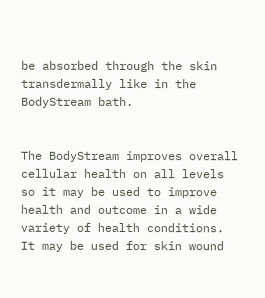be absorbed through the skin transdermally like in the BodyStream bath.


The BodyStream improves overall cellular health on all levels so it may be used to improve health and outcome in a wide variety of health conditions. It may be used for skin wound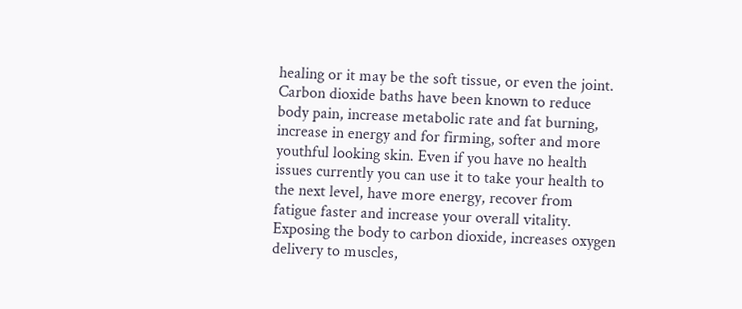healing or it may be the soft tissue, or even the joint. Carbon dioxide baths have been known to reduce body pain, increase metabolic rate and fat burning, increase in energy and for firming, softer and more youthful looking skin. Even if you have no health issues currently you can use it to take your health to the next level, have more energy, recover from fatigue faster and increase your overall vitality. Exposing the body to carbon dioxide, increases oxygen delivery to muscles,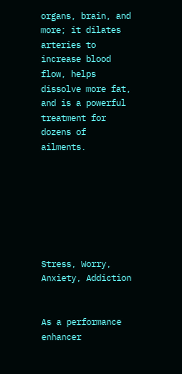organs, brain, and more; it dilates arteries to increase blood flow, helps dissolve more fat, and is a powerful treatment for dozens of ailments.







Stress, Worry, Anxiety, Addiction


As a performance enhancer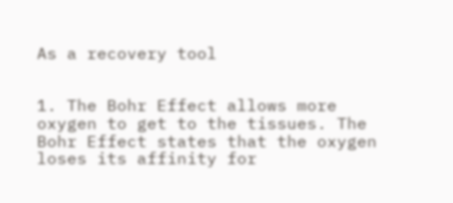As a recovery tool


1. The Bohr Effect allows more oxygen to get to the tissues. The Bohr Effect states that the oxygen loses its affinity for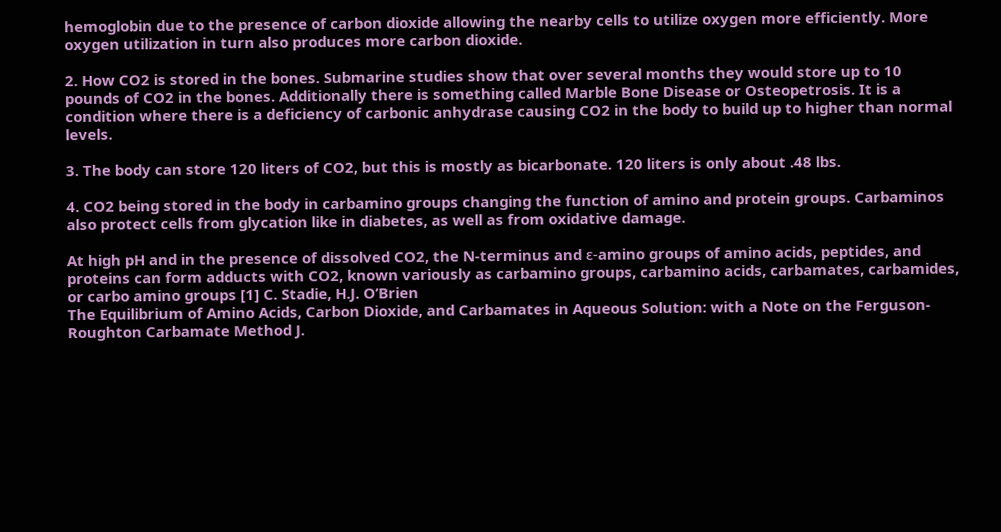hemoglobin due to the presence of carbon dioxide allowing the nearby cells to utilize oxygen more efficiently. More oxygen utilization in turn also produces more carbon dioxide.

2. How CO2 is stored in the bones. Submarine studies show that over several months they would store up to 10 pounds of CO2 in the bones. Additionally there is something called Marble Bone Disease or Osteopetrosis. It is a condition where there is a deficiency of carbonic anhydrase causing CO2 in the body to build up to higher than normal levels.

3. The body can store 120 liters of CO2, but this is mostly as bicarbonate. 120 liters is only about .48 lbs.

4. CO2 being stored in the body in carbamino groups changing the function of amino and protein groups. Carbaminos also protect cells from glycation like in diabetes, as well as from oxidative damage.

At high pH and in the presence of dissolved CO2, the N-terminus and ε-amino groups of amino acids, peptides, and proteins can form adducts with CO2, known variously as carbamino groups, carbamino acids, carbamates, carbamides, or carbo amino groups [1] C. Stadie, H.J. O’Brien
The Equilibrium of Amino Acids, Carbon Dioxide, and Carbamates in Aqueous Solution: with a Note on the Ferguson-Roughton Carbamate Method J.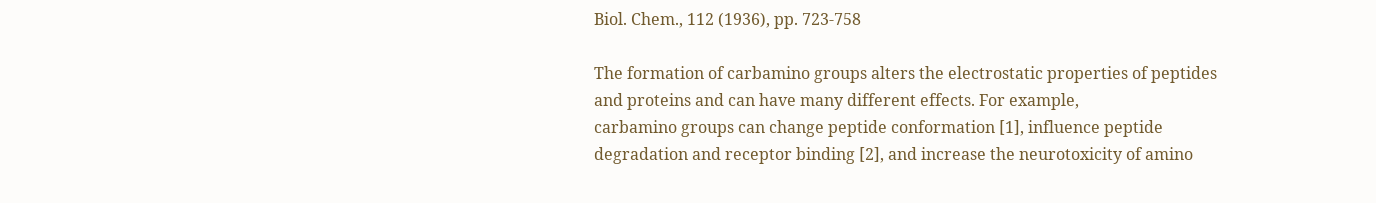Biol. Chem., 112 (1936), pp. 723-758

The formation of carbamino groups alters the electrostatic properties of peptides and proteins and can have many different effects. For example,
carbamino groups can change peptide conformation [1], influence peptide degradation and receptor binding [2], and increase the neurotoxicity of amino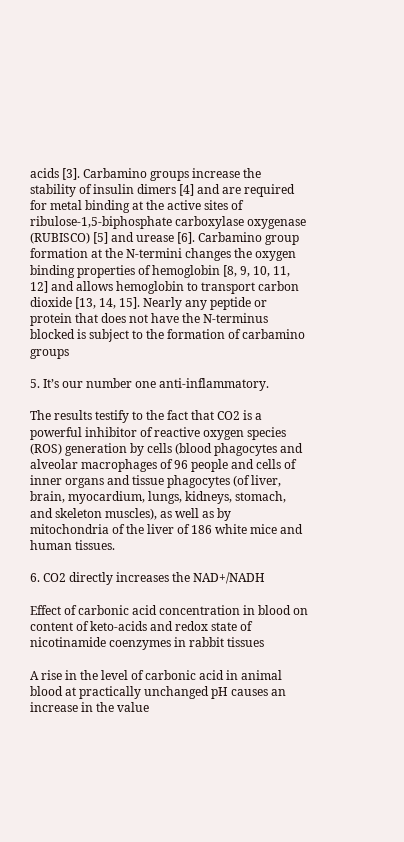acids [3]. Carbamino groups increase the stability of insulin dimers [4] and are required for metal binding at the active sites of ribulose-1,5-biphosphate carboxylase oxygenase (RUBISCO) [5] and urease [6]. Carbamino group formation at the N-termini changes the oxygen binding properties of hemoglobin [8, 9, 10, 11, 12] and allows hemoglobin to transport carbon dioxide [13, 14, 15]. Nearly any peptide or protein that does not have the N-terminus blocked is subject to the formation of carbamino groups

5. It’s our number one anti-inflammatory.

The results testify to the fact that CO2 is a powerful inhibitor of reactive oxygen species (ROS) generation by cells (blood phagocytes and alveolar macrophages of 96 people and cells of inner organs and tissue phagocytes (of liver, brain, myocardium, lungs, kidneys, stomach, and skeleton muscles), as well as by mitochondria of the liver of 186 white mice and human tissues.

6. CO2 directly increases the NAD+/NADH

Effect of carbonic acid concentration in blood on content of keto-acids and redox state of nicotinamide coenzymes in rabbit tissues

A rise in the level of carbonic acid in animal blood at practically unchanged pH causes an increase in the value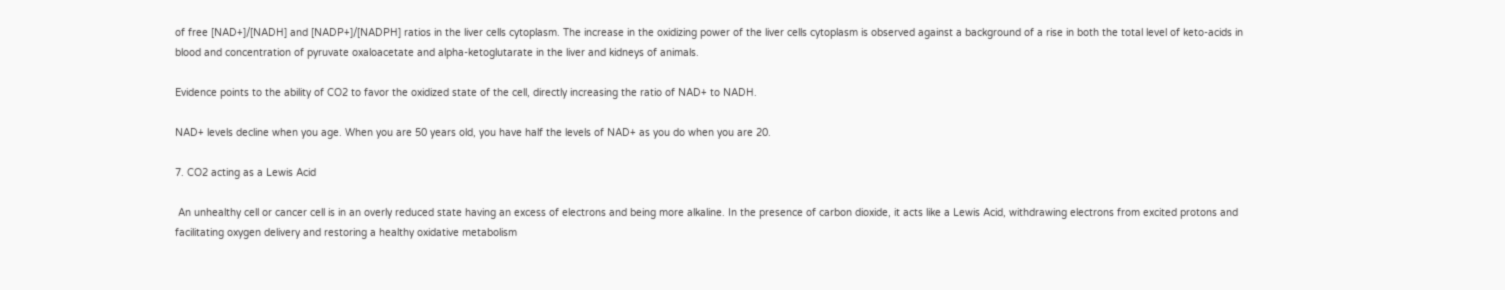of free [NAD+]/[NADH] and [NADP+]/[NADPH] ratios in the liver cells cytoplasm. The increase in the oxidizing power of the liver cells cytoplasm is observed against a background of a rise in both the total level of keto-acids in blood and concentration of pyruvate oxaloacetate and alpha-ketoglutarate in the liver and kidneys of animals.

Evidence points to the ability of CO2 to favor the oxidized state of the cell, directly increasing the ratio of NAD+ to NADH.

NAD+ levels decline when you age. When you are 50 years old, you have half the levels of NAD+ as you do when you are 20.

7. CO2 acting as a Lewis Acid

 An unhealthy cell or cancer cell is in an overly reduced state having an excess of electrons and being more alkaline. In the presence of carbon dioxide, it acts like a Lewis Acid, withdrawing electrons from excited protons and facilitating oxygen delivery and restoring a healthy oxidative metabolism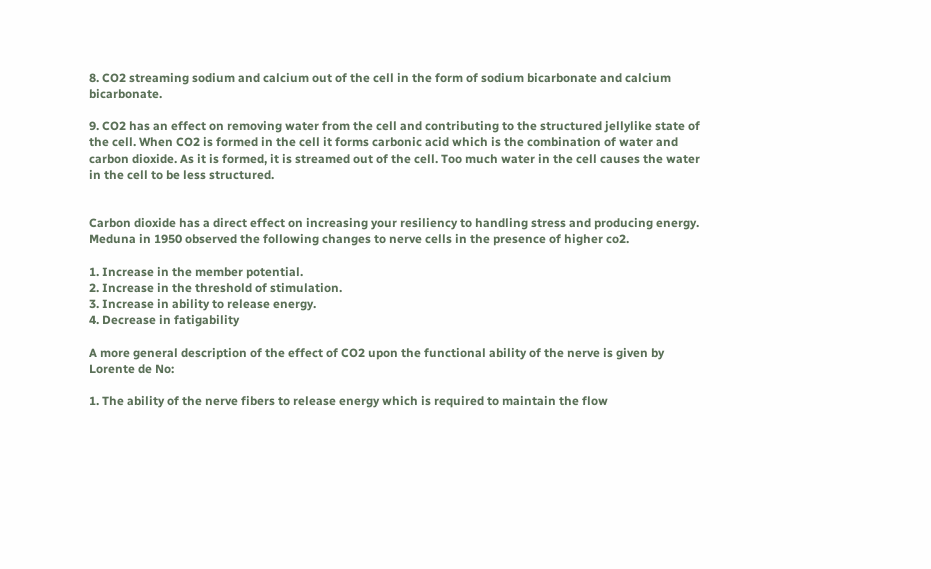8. CO2 streaming sodium and calcium out of the cell in the form of sodium bicarbonate and calcium bicarbonate.

9. CO2 has an effect on removing water from the cell and contributing to the structured jellylike state of the cell. When CO2 is formed in the cell it forms carbonic acid which is the combination of water and carbon dioxide. As it is formed, it is streamed out of the cell. Too much water in the cell causes the water in the cell to be less structured.


Carbon dioxide has a direct effect on increasing your resiliency to handling stress and producing energy. Meduna in 1950 observed the following changes to nerve cells in the presence of higher co2.

1. Increase in the member potential.
2. Increase in the threshold of stimulation.
3. Increase in ability to release energy.
4. Decrease in fatigability

A more general description of the effect of CO2 upon the functional ability of the nerve is given by Lorente de No:

1. The ability of the nerve fibers to release energy which is required to maintain the flow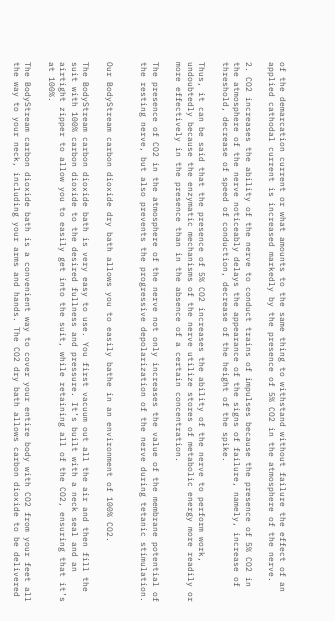of the demarcation current or what amounts to the same thing to withstand without failure the effect of an applied cathodal current is increased markedly by the presence of 5% CO2 in the atmosphere of the nerve.

2. CO2 increases the ability of the nerve to conduct trains of impulses because the presence of 5% CO2 in the atmosphere of the nerve noticeably delays the appearance of the signs of failure, namely, increase of threshold, decrease of speed of conduction, decrease of the height of the spike.

Thus, it can be said that the presence of 5% CO2 increases the ability of the nerve to perform work, undoubtedly because the enzymatic mechanisms of the nerve utilize stores of metabolic energy more readily or more effectively in the presence than in the absence of a certain concentration.

The presence of CO2 in the atmosphere of the nerve not only increases the value of the membrane potential of the resting nerve, but also prevents the progressive depolarization of the nerve during tetanic stimulation.


Our BodyStream carbon dioxide dry bath allows you to easily bathe in an environment of 100% CO2.

The BodyStream carbon dioxide bath is very easy to use. You first vacuum out all the air and then fill the suit with 100% carbon dioxide to the desired fullness and pressure. It’s built with a neck seal and an airtight zipper to allow you to easily get into the suit, while retaining all of the CO2, ensuring that it’s at 100%.

The BodyStream carbon dioxide bath is a convenient way to cover your entire body with CO2 from your feet all the way to your neck, including your arms and hands. The CO2 dry bath allows carbon dioxide to be delivered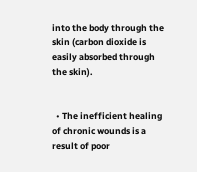into the body through the skin (carbon dioxide is easily absorbed through the skin).


  • The inefficient healing of chronic wounds is a result of poor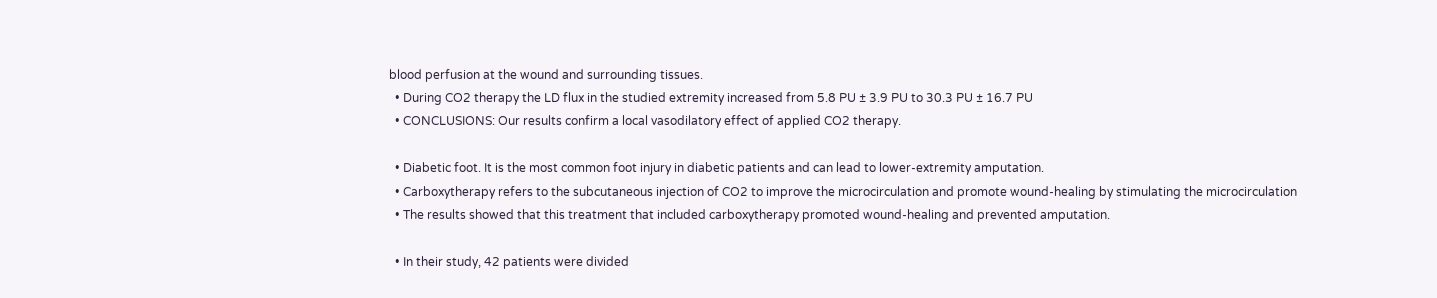blood perfusion at the wound and surrounding tissues.
  • During CO2 therapy the LD flux in the studied extremity increased from 5.8 PU ± 3.9 PU to 30.3 PU ± 16.7 PU
  • CONCLUSIONS: Our results confirm a local vasodilatory effect of applied CO2 therapy.

  • Diabetic foot. It is the most common foot injury in diabetic patients and can lead to lower-extremity amputation.
  • Carboxytherapy refers to the subcutaneous injection of CO2 to improve the microcirculation and promote wound-healing by stimulating the microcirculation
  • The results showed that this treatment that included carboxytherapy promoted wound-healing and prevented amputation.

  • In their study, 42 patients were divided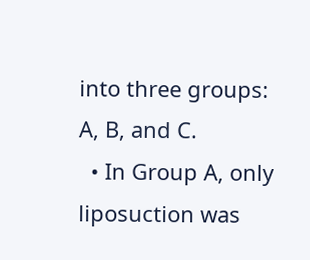into three groups: A, B, and C.
  • In Group A, only liposuction was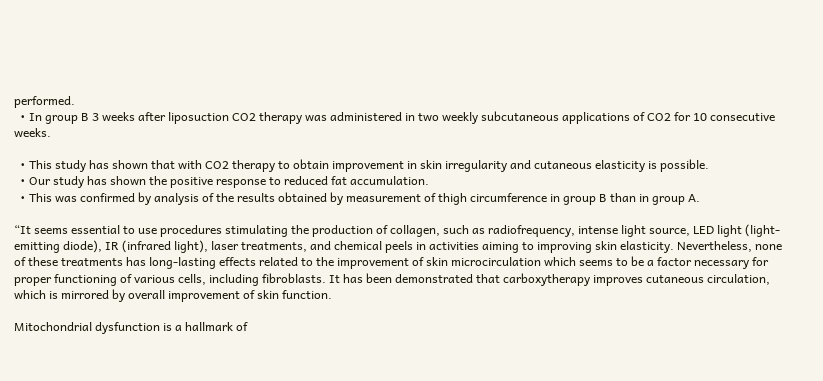performed.
  • In group B 3 weeks after liposuction CO2 therapy was administered in two weekly subcutaneous applications of CO2 for 10 consecutive weeks.

  • This study has shown that with CO2 therapy to obtain improvement in skin irregularity and cutaneous elasticity is possible.
  • Our study has shown the positive response to reduced fat accumulation.
  • This was confirmed by analysis of the results obtained by measurement of thigh circumference in group B than in group A.

“It seems essential to use procedures stimulating the production of collagen, such as radiofrequency, intense light source, LED light (light-emitting diode), IR (infrared light), laser treatments, and chemical peels in activities aiming to improving skin elasticity. Nevertheless, none of these treatments has long-lasting effects related to the improvement of skin microcirculation which seems to be a factor necessary for proper functioning of various cells, including fibroblasts. It has been demonstrated that carboxytherapy improves cutaneous circulation, which is mirrored by overall improvement of skin function.

Mitochondrial dysfunction is a hallmark of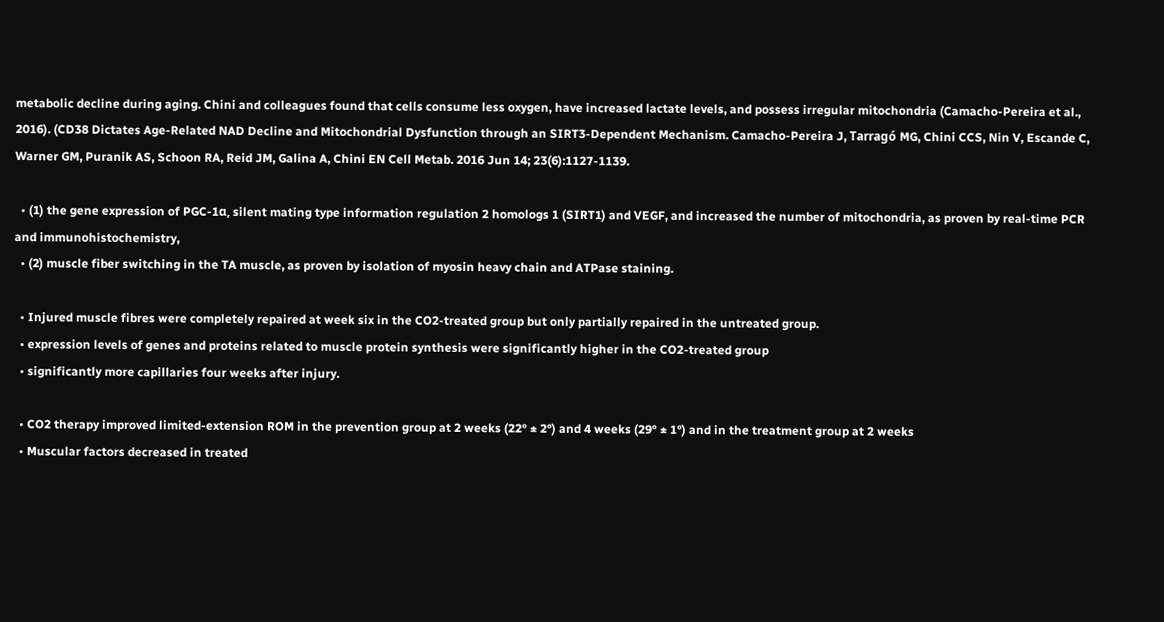metabolic decline during aging. Chini and colleagues found that cells consume less oxygen, have increased lactate levels, and possess irregular mitochondria (Camacho-Pereira et al., 2016). (CD38 Dictates Age-Related NAD Decline and Mitochondrial Dysfunction through an SIRT3-Dependent Mechanism. Camacho-Pereira J, Tarragó MG, Chini CCS, Nin V, Escande C, Warner GM, Puranik AS, Schoon RA, Reid JM, Galina A, Chini EN Cell Metab. 2016 Jun 14; 23(6):1127-1139.

  • (1) the gene expression of PGC-1α, silent mating type information regulation 2 homologs 1 (SIRT1) and VEGF, and increased the number of mitochondria, as proven by real-time PCR and immunohistochemistry,
  • (2) muscle fiber switching in the TA muscle, as proven by isolation of myosin heavy chain and ATPase staining.

  • Injured muscle fibres were completely repaired at week six in the CO2-treated group but only partially repaired in the untreated group.
  • expression levels of genes and proteins related to muscle protein synthesis were significantly higher in the CO2-treated group
  • significantly more capillaries four weeks after injury.

  • CO2 therapy improved limited-extension ROM in the prevention group at 2 weeks (22° ± 2°) and 4 weeks (29° ± 1°) and in the treatment group at 2 weeks
  • Muscular factors decreased in treated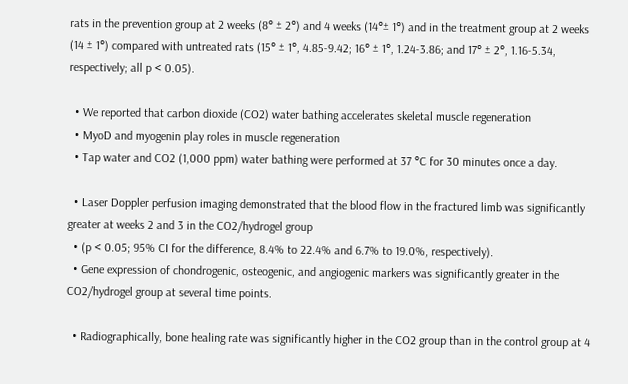rats in the prevention group at 2 weeks (8° ± 2°) and 4 weeks (14°± 1°) and in the treatment group at 2 weeks (14 ± 1°) compared with untreated rats (15° ± 1°, 4.85-9.42; 16° ± 1°, 1.24-3.86; and 17° ± 2°, 1.16-5.34, respectively; all p < 0.05).

  • We reported that carbon dioxide (CO2) water bathing accelerates skeletal muscle regeneration
  • MyoD and myogenin play roles in muscle regeneration
  • Tap water and CO2 (1,000 ppm) water bathing were performed at 37 °C for 30 minutes once a day.

  • Laser Doppler perfusion imaging demonstrated that the blood flow in the fractured limb was significantly greater at weeks 2 and 3 in the CO2/hydrogel group
  • (p < 0.05; 95% CI for the difference, 8.4% to 22.4% and 6.7% to 19.0%, respectively).
  • Gene expression of chondrogenic, osteogenic, and angiogenic markers was significantly greater in the CO2/hydrogel group at several time points.

  • Radiographically, bone healing rate was significantly higher in the CO2 group than in the control group at 4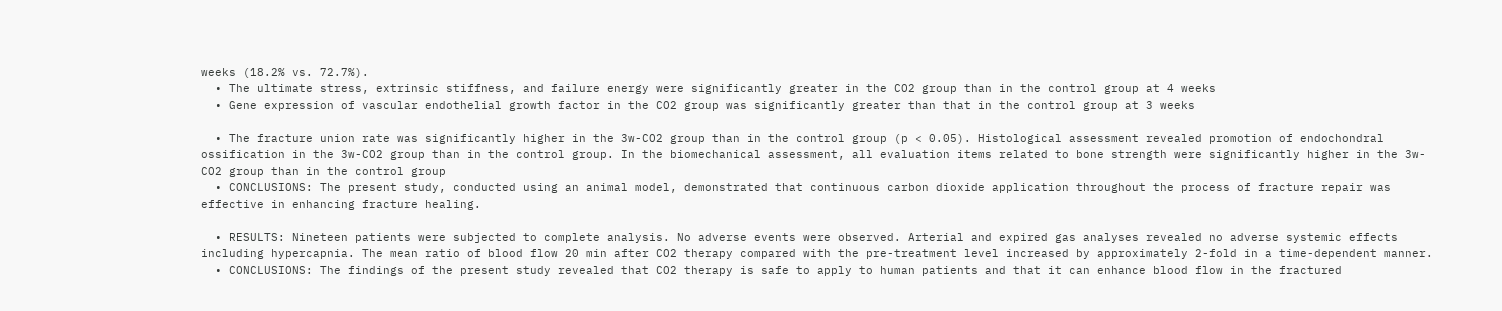weeks (18.2% vs. 72.7%).
  • The ultimate stress, extrinsic stiffness, and failure energy were significantly greater in the CO2 group than in the control group at 4 weeks
  • Gene expression of vascular endothelial growth factor in the CO2 group was significantly greater than that in the control group at 3 weeks

  • The fracture union rate was significantly higher in the 3w-CO2 group than in the control group (p < 0.05). Histological assessment revealed promotion of endochondral ossification in the 3w-CO2 group than in the control group. In the biomechanical assessment, all evaluation items related to bone strength were significantly higher in the 3w-CO2 group than in the control group
  • CONCLUSIONS: The present study, conducted using an animal model, demonstrated that continuous carbon dioxide application throughout the process of fracture repair was effective in enhancing fracture healing.

  • RESULTS: Nineteen patients were subjected to complete analysis. No adverse events were observed. Arterial and expired gas analyses revealed no adverse systemic effects including hypercapnia. The mean ratio of blood flow 20 min after CO2 therapy compared with the pre-treatment level increased by approximately 2-fold in a time-dependent manner.
  • CONCLUSIONS: The findings of the present study revealed that CO2 therapy is safe to apply to human patients and that it can enhance blood flow in the fractured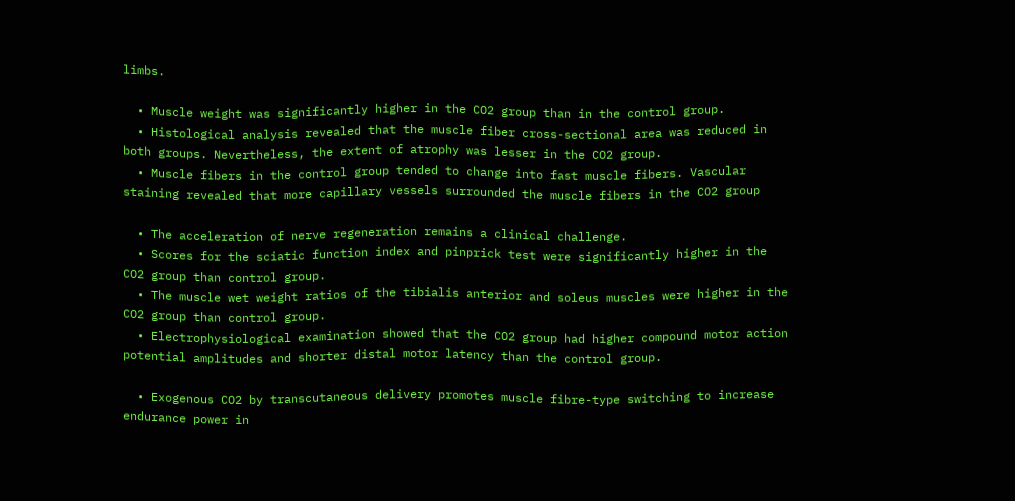limbs.

  • Muscle weight was significantly higher in the CO2 group than in the control group.
  • Histological analysis revealed that the muscle fiber cross-sectional area was reduced in both groups. Nevertheless, the extent of atrophy was lesser in the CO2 group.
  • Muscle fibers in the control group tended to change into fast muscle fibers. Vascular staining revealed that more capillary vessels surrounded the muscle fibers in the CO2 group

  • The acceleration of nerve regeneration remains a clinical challenge.
  • Scores for the sciatic function index and pinprick test were significantly higher in the CO2 group than control group.
  • The muscle wet weight ratios of the tibialis anterior and soleus muscles were higher in the CO2 group than control group.
  • Electrophysiological examination showed that the CO2 group had higher compound motor action potential amplitudes and shorter distal motor latency than the control group.

  • Exogenous CO2 by transcutaneous delivery promotes muscle fibre-type switching to increase endurance power in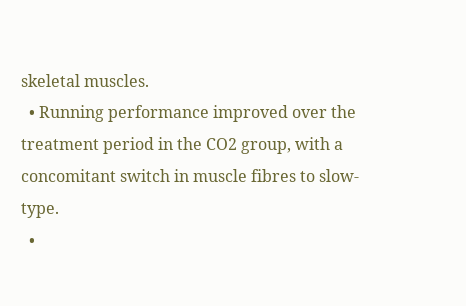skeletal muscles.
  • Running performance improved over the treatment period in the CO2 group, with a concomitant switch in muscle fibres to slow-type.
  •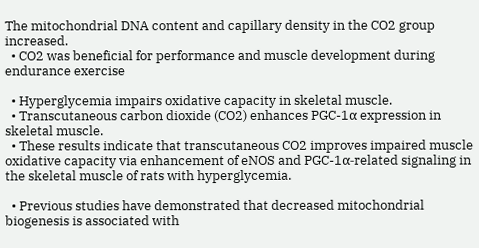The mitochondrial DNA content and capillary density in the CO2 group increased.
  • CO2 was beneficial for performance and muscle development during endurance exercise

  • Hyperglycemia impairs oxidative capacity in skeletal muscle.
  • Transcutaneous carbon dioxide (CO2) enhances PGC-1α expression in skeletal muscle.
  • These results indicate that transcutaneous CO2 improves impaired muscle oxidative capacity via enhancement of eNOS and PGC-1α-related signaling in the skeletal muscle of rats with hyperglycemia.

  • Previous studies have demonstrated that decreased mitochondrial biogenesis is associated with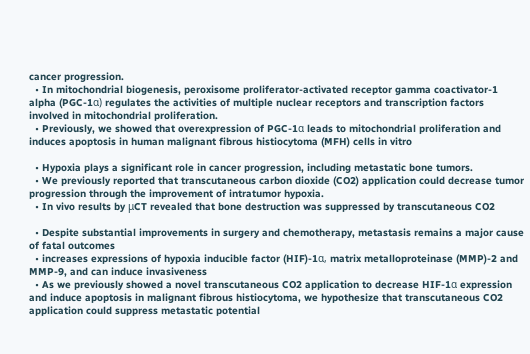cancer progression.
  • In mitochondrial biogenesis, peroxisome proliferator-activated receptor gamma coactivator-1 alpha (PGC-1α) regulates the activities of multiple nuclear receptors and transcription factors involved in mitochondrial proliferation.
  • Previously, we showed that overexpression of PGC-1α leads to mitochondrial proliferation and induces apoptosis in human malignant fibrous histiocytoma (MFH) cells in vitro

  • Hypoxia plays a significant role in cancer progression, including metastatic bone tumors.
  • We previously reported that transcutaneous carbon dioxide (CO2) application could decrease tumor progression through the improvement of intratumor hypoxia.
  • In vivo results by μCT revealed that bone destruction was suppressed by transcutaneous CO2

  • Despite substantial improvements in surgery and chemotherapy, metastasis remains a major cause of fatal outcomes
  • increases expressions of hypoxia inducible factor (HIF)-1α, matrix metalloproteinase (MMP)-2 and MMP-9, and can induce invasiveness
  • As we previously showed a novel transcutaneous CO2 application to decrease HIF-1α expression and induce apoptosis in malignant fibrous histiocytoma, we hypothesize that transcutaneous CO2 application could suppress metastatic potential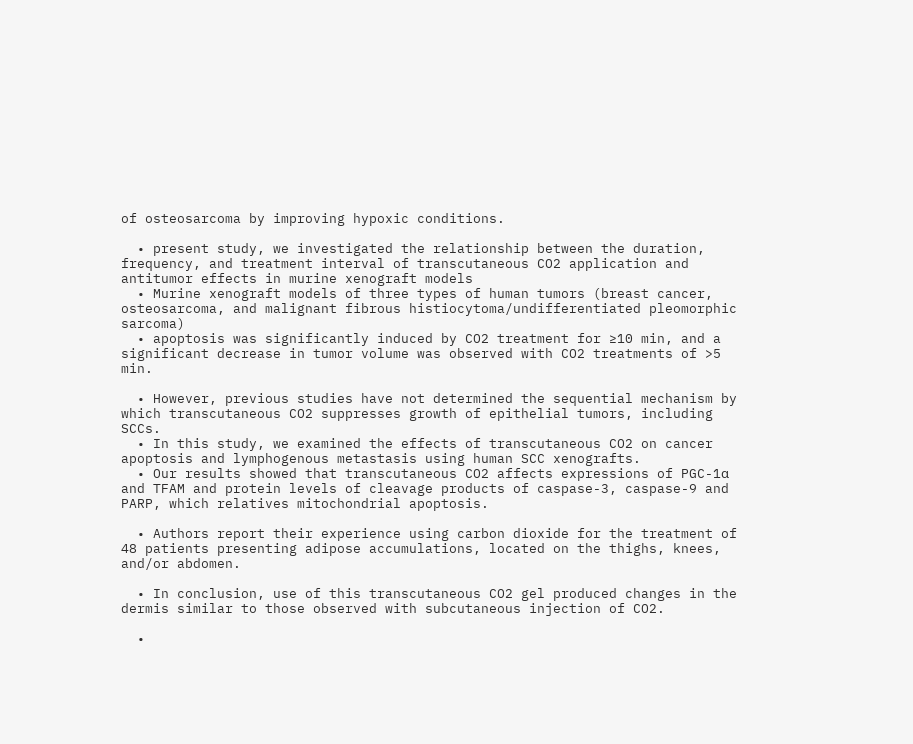of osteosarcoma by improving hypoxic conditions.

  • present study, we investigated the relationship between the duration, frequency, and treatment interval of transcutaneous CO2 application and antitumor effects in murine xenograft models
  • Murine xenograft models of three types of human tumors (breast cancer, osteosarcoma, and malignant fibrous histiocytoma/undifferentiated pleomorphic sarcoma)
  • apoptosis was significantly induced by CO2 treatment for ≥10 min, and a significant decrease in tumor volume was observed with CO2 treatments of >5 min.

  • However, previous studies have not determined the sequential mechanism by which transcutaneous CO2 suppresses growth of epithelial tumors, including SCCs.
  • In this study, we examined the effects of transcutaneous CO2 on cancer apoptosis and lymphogenous metastasis using human SCC xenografts.
  • Our results showed that transcutaneous CO2 affects expressions of PGC-1α and TFAM and protein levels of cleavage products of caspase-3, caspase-9 and PARP, which relatives mitochondrial apoptosis.

  • Authors report their experience using carbon dioxide for the treatment of 48 patients presenting adipose accumulations, located on the thighs, knees, and/or abdomen.

  • In conclusion, use of this transcutaneous CO2 gel produced changes in the dermis similar to those observed with subcutaneous injection of CO2.

  •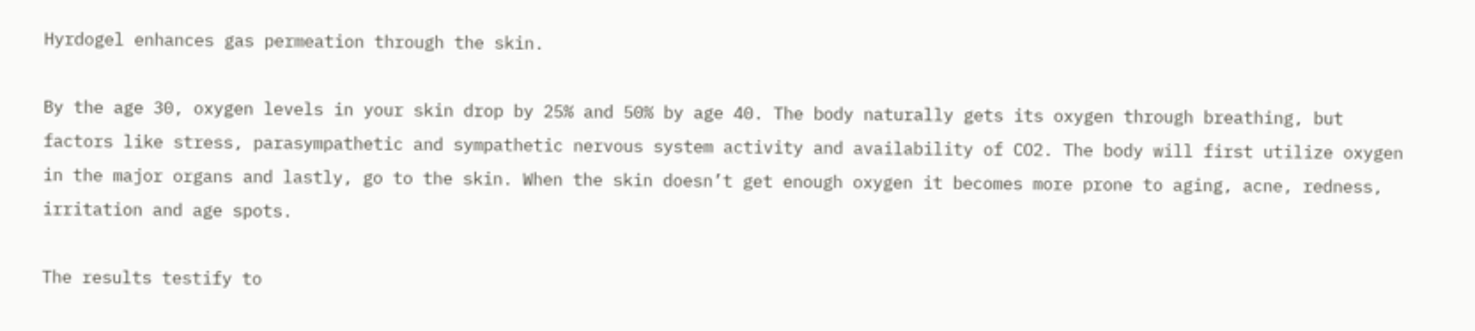Hyrdogel enhances gas permeation through the skin.

By the age 30, oxygen levels in your skin drop by 25% and 50% by age 40. The body naturally gets its oxygen through breathing, but factors like stress, parasympathetic and sympathetic nervous system activity and availability of CO2. The body will first utilize oxygen in the major organs and lastly, go to the skin. When the skin doesn’t get enough oxygen it becomes more prone to aging, acne, redness, irritation and age spots.

The results testify to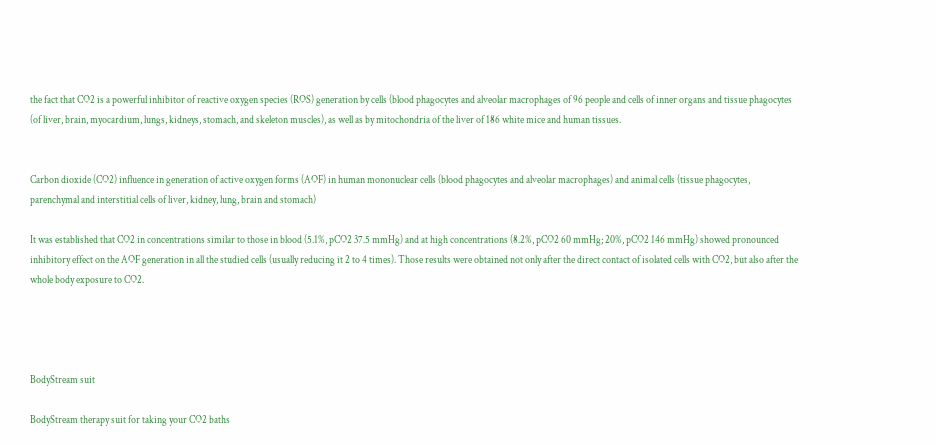the fact that CO2 is a powerful inhibitor of reactive oxygen species (ROS) generation by cells (blood phagocytes and alveolar macrophages of 96 people and cells of inner organs and tissue phagocytes (of liver, brain, myocardium, lungs, kidneys, stomach, and skeleton muscles), as well as by mitochondria of the liver of 186 white mice and human tissues.


Carbon dioxide (CO2) influence in generation of active oxygen forms (AOF) in human mononuclear cells (blood phagocytes and alveolar macrophages) and animal cells (tissue phagocytes, parenchymal and interstitial cells of liver, kidney, lung, brain and stomach)

It was established that CO2 in concentrations similar to those in blood (5.1%, pCO2 37.5 mmHg) and at high concentrations (8.2%, pCO2 60 mmHg; 20%, pCO2 146 mmHg) showed pronounced inhibitory effect on the AOF generation in all the studied cells (usually reducing it 2 to 4 times). Those results were obtained not only after the direct contact of isolated cells with CO2, but also after the whole body exposure to CO2.




BodyStream suit

BodyStream therapy suit for taking your CO2 baths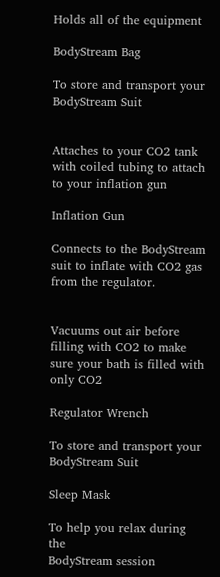Holds all of the equipment

BodyStream Bag

To store and transport your
BodyStream Suit


Attaches to your CO2 tank with coiled tubing to attach to your inflation gun

Inflation Gun

Connects to the BodyStream suit to inflate with CO2 gas from the regulator.


Vacuums out air before filling with CO2 to make sure your bath is filled with only CO2

Regulator Wrench

To store and transport your
BodyStream Suit

Sleep Mask

To help you relax during the
BodyStream session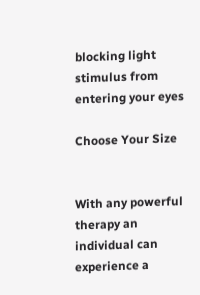blocking light stimulus from entering your eyes

Choose Your Size


With any powerful therapy an individual can experience a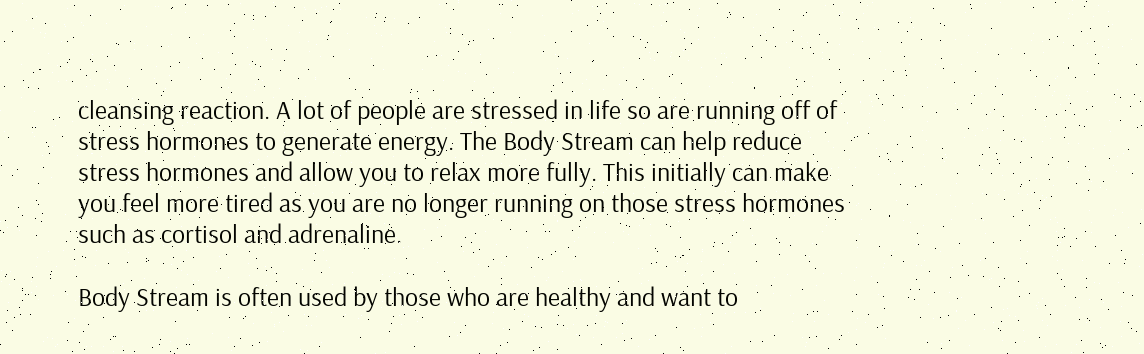cleansing reaction. A lot of people are stressed in life so are running off of stress hormones to generate energy. The Body Stream can help reduce stress hormones and allow you to relax more fully. This initially can make you feel more tired as you are no longer running on those stress hormones such as cortisol and adrenaline.

Body Stream is often used by those who are healthy and want to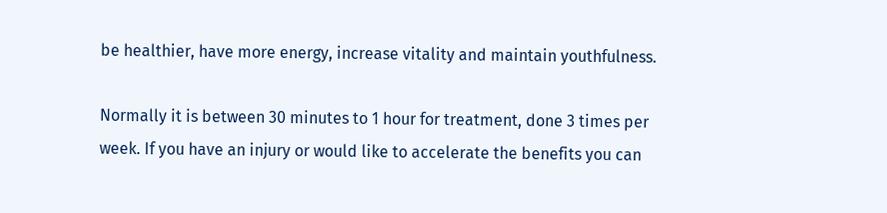be healthier, have more energy, increase vitality and maintain youthfulness.

Normally it is between 30 minutes to 1 hour for treatment, done 3 times per week. If you have an injury or would like to accelerate the benefits you can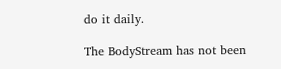do it daily.

The BodyStream has not been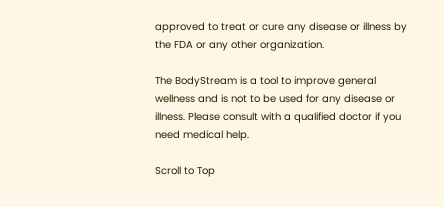approved to treat or cure any disease or illness by the FDA or any other organization.

The BodyStream is a tool to improve general wellness and is not to be used for any disease or illness. Please consult with a qualified doctor if you need medical help.

Scroll to Top